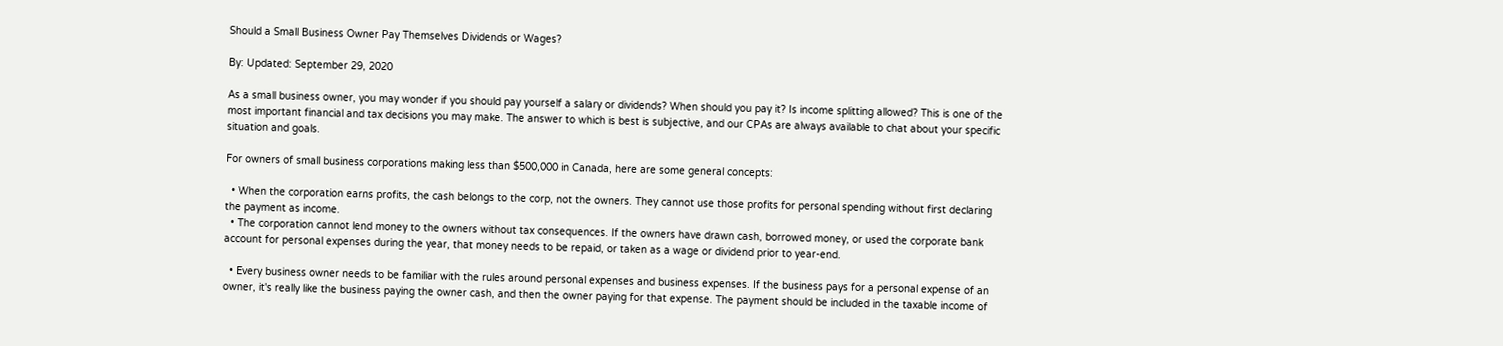Should a Small Business Owner Pay Themselves Dividends or Wages?

By: Updated: September 29, 2020

As a small business owner, you may wonder if you should pay yourself a salary or dividends? When should you pay it? Is income splitting allowed? This is one of the most important financial and tax decisions you may make. The answer to which is best is subjective, and our CPAs are always available to chat about your specific situation and goals.

For owners of small business corporations making less than $500,000 in Canada, here are some general concepts:

  • When the corporation earns profits, the cash belongs to the corp, not the owners. They cannot use those profits for personal spending without first declaring the payment as income.
  • The corporation cannot lend money to the owners without tax consequences. If the owners have drawn cash, borrowed money, or used the corporate bank account for personal expenses during the year, that money needs to be repaid, or taken as a wage or dividend prior to year-end.

  • Every business owner needs to be familiar with the rules around personal expenses and business expenses. If the business pays for a personal expense of an owner, it's really like the business paying the owner cash, and then the owner paying for that expense. The payment should be included in the taxable income of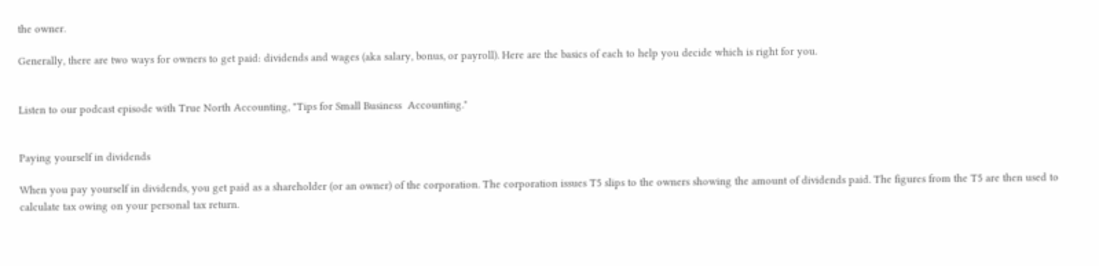the owner.

Generally, there are two ways for owners to get paid: dividends and wages (aka salary, bonus, or payroll). Here are the basics of each to help you decide which is right for you.


Listen to our podcast episode with True North Accounting, "Tips for Small Business  Accounting."


Paying yourself in dividends

When you pay yourself in dividends, you get paid as a shareholder (or an owner) of the corporation. The corporation issues T5 slips to the owners showing the amount of dividends paid. The figures from the T5 are then used to calculate tax owing on your personal tax return.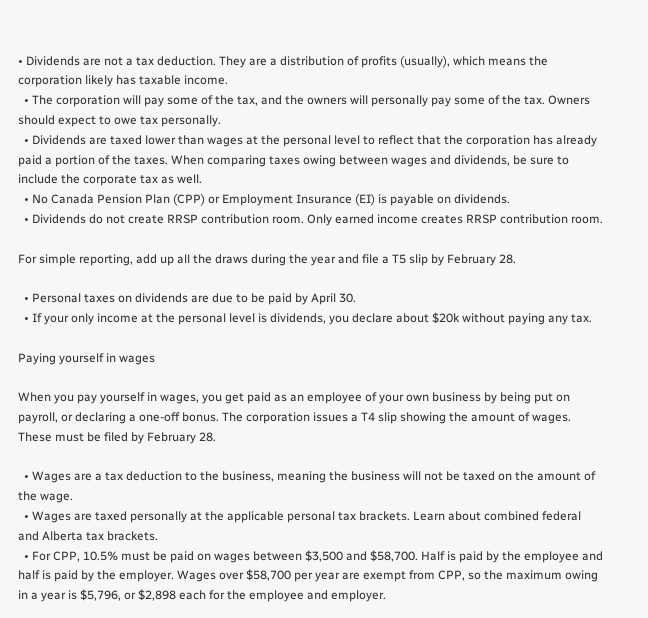• Dividends are not a tax deduction. They are a distribution of profits (usually), which means the corporation likely has taxable income.
  • The corporation will pay some of the tax, and the owners will personally pay some of the tax. Owners should expect to owe tax personally.
  • Dividends are taxed lower than wages at the personal level to reflect that the corporation has already paid a portion of the taxes. When comparing taxes owing between wages and dividends, be sure to include the corporate tax as well.
  • No Canada Pension Plan (CPP) or Employment Insurance (EI) is payable on dividends.
  • Dividends do not create RRSP contribution room. Only earned income creates RRSP contribution room.

For simple reporting, add up all the draws during the year and file a T5 slip by February 28.

  • Personal taxes on dividends are due to be paid by April 30.
  • If your only income at the personal level is dividends, you declare about $20k without paying any tax.

Paying yourself in wages

When you pay yourself in wages, you get paid as an employee of your own business by being put on payroll, or declaring a one-off bonus. The corporation issues a T4 slip showing the amount of wages. These must be filed by February 28.

  • Wages are a tax deduction to the business, meaning the business will not be taxed on the amount of the wage.
  • Wages are taxed personally at the applicable personal tax brackets. Learn about combined federal and Alberta tax brackets.
  • For CPP, 10.5% must be paid on wages between $3,500 and $58,700. Half is paid by the employee and half is paid by the employer. Wages over $58,700 per year are exempt from CPP, so the maximum owing in a year is $5,796, or $2,898 each for the employee and employer.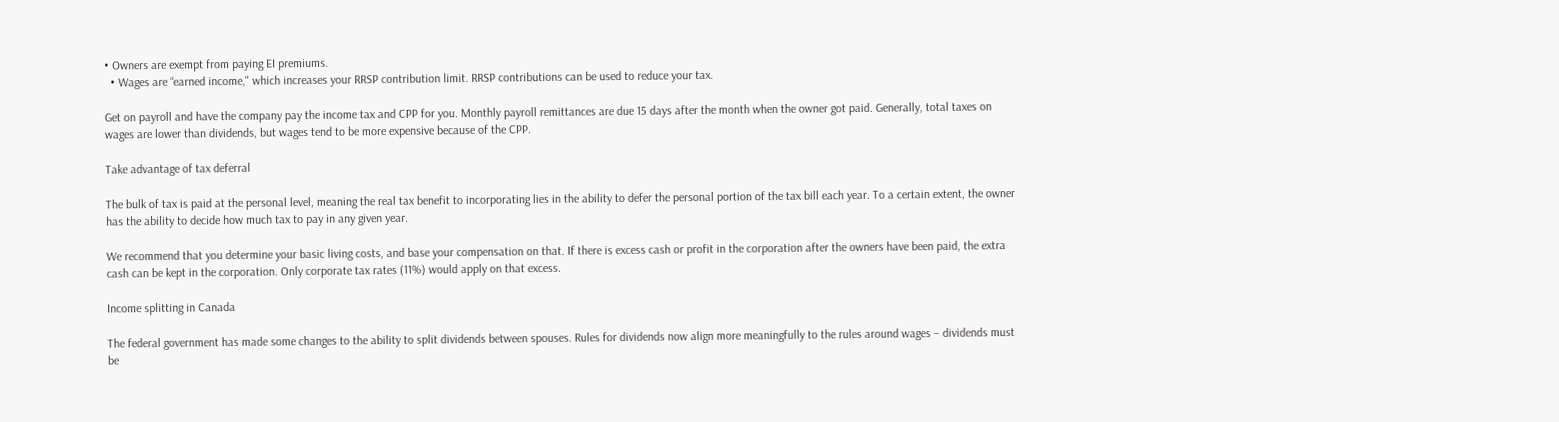• Owners are exempt from paying EI premiums.
  • Wages are “earned income," which increases your RRSP contribution limit. RRSP contributions can be used to reduce your tax.

Get on payroll and have the company pay the income tax and CPP for you. Monthly payroll remittances are due 15 days after the month when the owner got paid. Generally, total taxes on wages are lower than dividends, but wages tend to be more expensive because of the CPP.

Take advantage of tax deferral

The bulk of tax is paid at the personal level, meaning the real tax benefit to incorporating lies in the ability to defer the personal portion of the tax bill each year. To a certain extent, the owner has the ability to decide how much tax to pay in any given year.

We recommend that you determine your basic living costs, and base your compensation on that. If there is excess cash or profit in the corporation after the owners have been paid, the extra cash can be kept in the corporation. Only corporate tax rates (11%) would apply on that excess.

Income splitting in Canada

The federal government has made some changes to the ability to split dividends between spouses. Rules for dividends now align more meaningfully to the rules around wages – dividends must be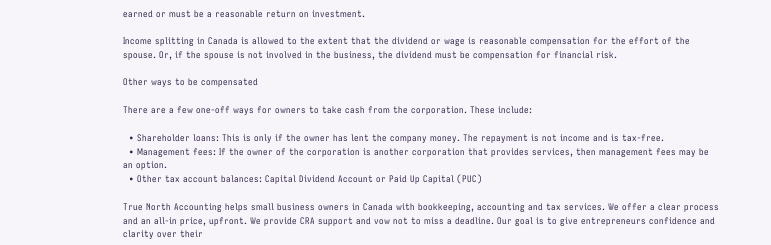earned or must be a reasonable return on investment.

Income splitting in Canada is allowed to the extent that the dividend or wage is reasonable compensation for the effort of the spouse. Or, if the spouse is not involved in the business, the dividend must be compensation for financial risk.

Other ways to be compensated

There are a few one-off ways for owners to take cash from the corporation. These include:

  • Shareholder loans: This is only if the owner has lent the company money. The repayment is not income and is tax-free.
  • Management fees: If the owner of the corporation is another corporation that provides services, then management fees may be an option.
  • Other tax account balances: Capital Dividend Account or Paid Up Capital (PUC)

True North Accounting helps small business owners in Canada with bookkeeping, accounting and tax services. We offer a clear process and an all-in price, upfront. We provide CRA support and vow not to miss a deadline. Our goal is to give entrepreneurs confidence and clarity over their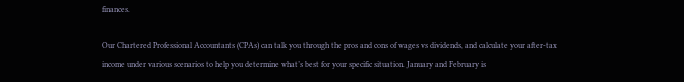finances.

Our Chartered Professional Accountants (CPAs) can talk you through the pros and cons of wages vs dividends, and calculate your after-tax income under various scenarios to help you determine what’s best for your specific situation. January and February is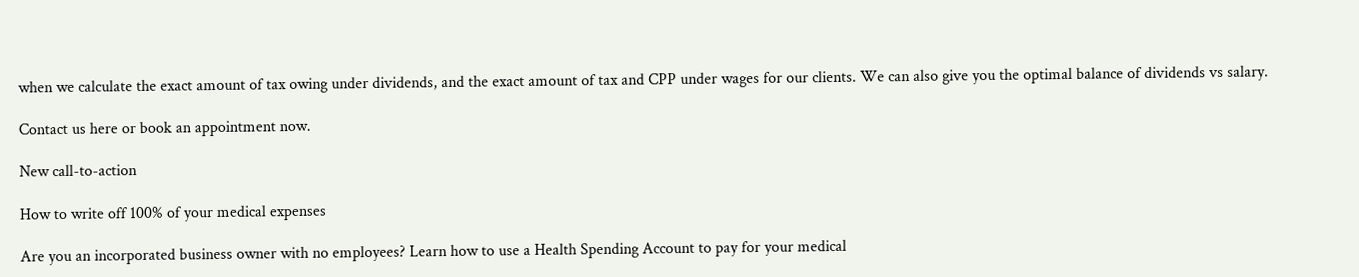when we calculate the exact amount of tax owing under dividends, and the exact amount of tax and CPP under wages for our clients. We can also give you the optimal balance of dividends vs salary.

Contact us here or book an appointment now.

New call-to-action

How to write off 100% of your medical expenses

Are you an incorporated business owner with no employees? Learn how to use a Health Spending Account to pay for your medical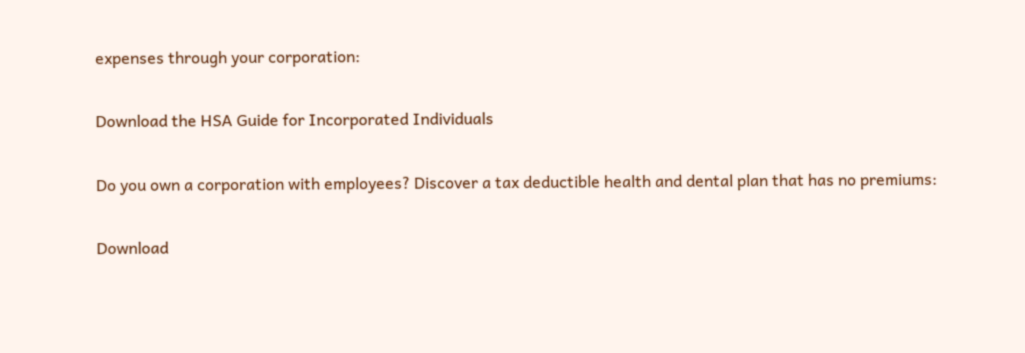expenses through your corporation:

Download the HSA Guide for Incorporated Individuals

Do you own a corporation with employees? Discover a tax deductible health and dental plan that has no premiums:

Download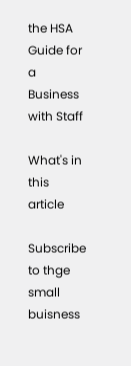the HSA Guide for a Business with Staff

What's in this article

Subscribe to thge small buisness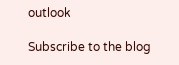outlook

Subscribe to the blog